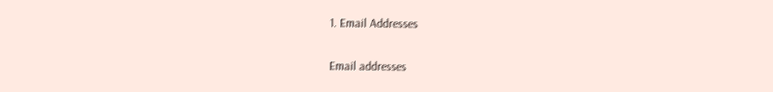1. Email Addresses

Email addresses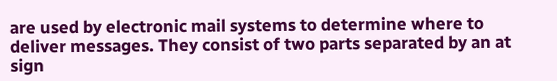are used by electronic mail systems to determine where to deliver messages. They consist of two parts separated by an at sign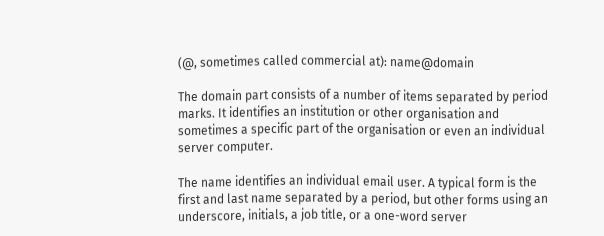(@, sometimes called commercial at): name@domain

The domain part consists of a number of items separated by period marks. It identifies an institution or other organisation and sometimes a specific part of the organisation or even an individual server computer.

The name identifies an individual email user. A typical form is the first and last name separated by a period, but other forms using an underscore, initials, a job title, or a one-word server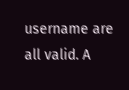username are all valid. A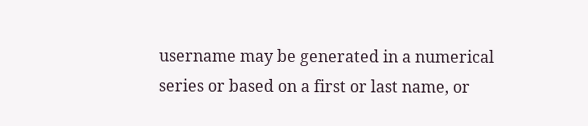username may be generated in a numerical series or based on a first or last name, or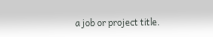a job or project title.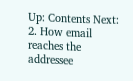Up: Contents Next: 2. How email reaches the addressee